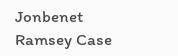Jonbenet Ramsey Case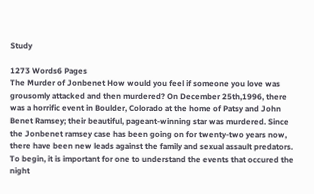Study

1273 Words6 Pages
The Murder of Jonbenet How would you feel if someone you love was grousomly attacked and then murdered? On December 25th,1996, there was a horrific event in Boulder, Colorado at the home of Patsy and John Benet Ramsey; their beautiful, pageant-winning star was murdered. Since the Jonbenet ramsey case has been going on for twenty-two years now, there have been new leads against the family and sexual assault predators. To begin, it is important for one to understand the events that occured the night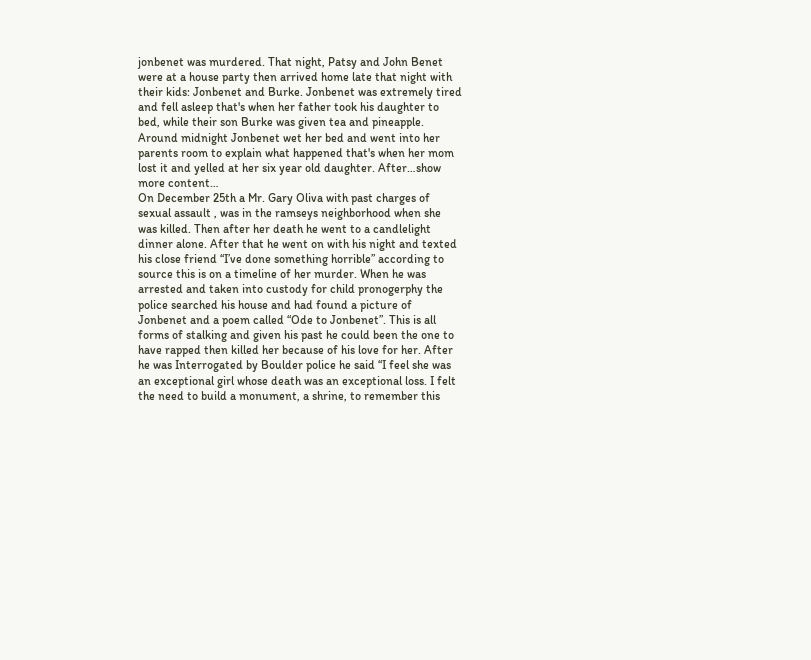jonbenet was murdered. That night, Patsy and John Benet were at a house party then arrived home late that night with their kids: Jonbenet and Burke. Jonbenet was extremely tired and fell asleep that's when her father took his daughter to bed, while their son Burke was given tea and pineapple. Around midnight Jonbenet wet her bed and went into her parents room to explain what happened that's when her mom lost it and yelled at her six year old daughter. After…show more content…
On December 25th a Mr. Gary Oliva with past charges of sexual assault , was in the ramseys neighborhood when she was killed. Then after her death he went to a candlelight dinner alone. After that he went on with his night and texted his close friend “I’ve done something horrible” according to source this is on a timeline of her murder. When he was arrested and taken into custody for child pronogerphy the police searched his house and had found a picture of Jonbenet and a poem called “Ode to Jonbenet”. This is all forms of stalking and given his past he could been the one to have rapped then killed her because of his love for her. After he was Interrogated by Boulder police he said “I feel she was an exceptional girl whose death was an exceptional loss. I felt the need to build a monument, a shrine, to remember this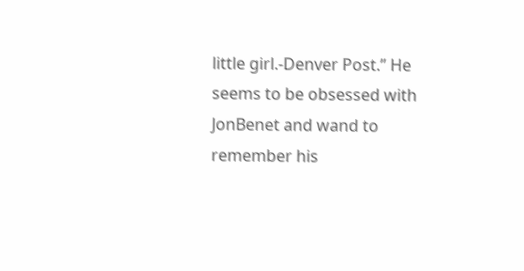little girl.-Denver Post.” He seems to be obsessed with JonBenet and wand to remember his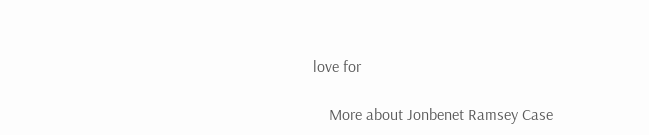love for

    More about Jonbenet Ramsey Case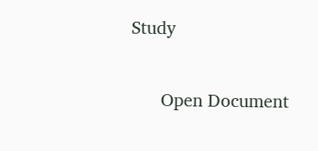Study

      Open Document